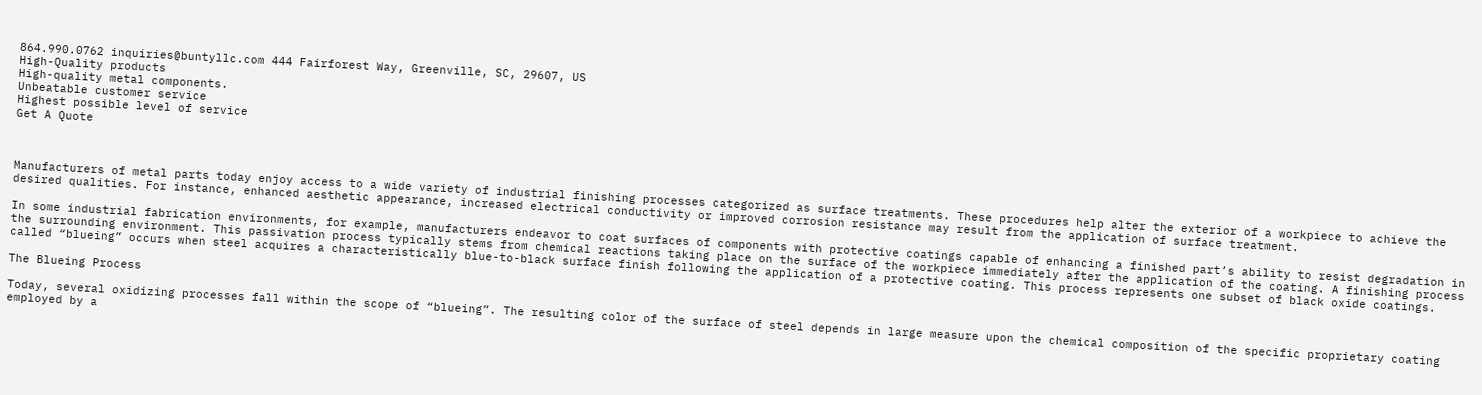864.990.0762 inquiries@buntyllc.com 444 Fairforest Way, Greenville, SC, 29607, US
High-Quality products
High-quality metal components.
Unbeatable customer service
Highest possible level of service
Get A Quote



Manufacturers of metal parts today enjoy access to a wide variety of industrial finishing processes categorized as surface treatments. These procedures help alter the exterior of a workpiece to achieve the desired qualities. For instance, enhanced aesthetic appearance, increased electrical conductivity or improved corrosion resistance may result from the application of surface treatment.

In some industrial fabrication environments, for example, manufacturers endeavor to coat surfaces of components with protective coatings capable of enhancing a finished part’s ability to resist degradation in the surrounding environment. This passivation process typically stems from chemical reactions taking place on the surface of the workpiece immediately after the application of the coating. A finishing process called “blueing” occurs when steel acquires a characteristically blue-to-black surface finish following the application of a protective coating. This process represents one subset of black oxide coatings.

The Blueing Process

Today, several oxidizing processes fall within the scope of “blueing”. The resulting color of the surface of steel depends in large measure upon the chemical composition of the specific proprietary coating employed by a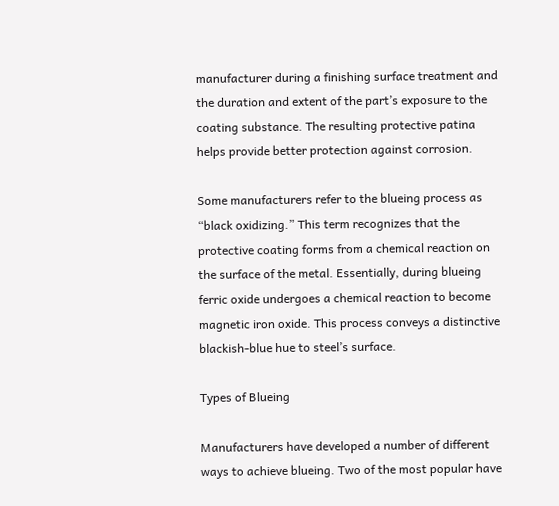manufacturer during a finishing surface treatment and the duration and extent of the part’s exposure to the coating substance. The resulting protective patina helps provide better protection against corrosion.

Some manufacturers refer to the blueing process as “black oxidizing.” This term recognizes that the protective coating forms from a chemical reaction on the surface of the metal. Essentially, during blueing ferric oxide undergoes a chemical reaction to become magnetic iron oxide. This process conveys a distinctive blackish-blue hue to steel’s surface.

Types of Blueing

Manufacturers have developed a number of different ways to achieve blueing. Two of the most popular have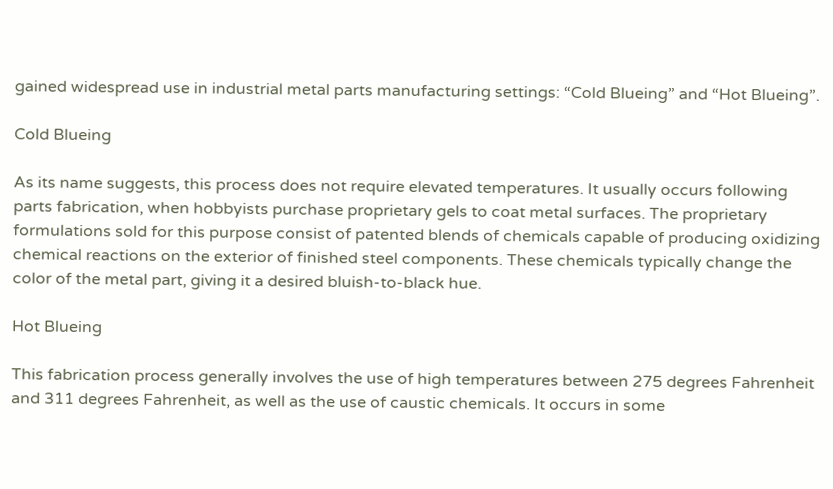gained widespread use in industrial metal parts manufacturing settings: “Cold Blueing” and “Hot Blueing”.

Cold Blueing

As its name suggests, this process does not require elevated temperatures. It usually occurs following parts fabrication, when hobbyists purchase proprietary gels to coat metal surfaces. The proprietary formulations sold for this purpose consist of patented blends of chemicals capable of producing oxidizing chemical reactions on the exterior of finished steel components. These chemicals typically change the color of the metal part, giving it a desired bluish-to-black hue.

Hot Blueing

This fabrication process generally involves the use of high temperatures between 275 degrees Fahrenheit and 311 degrees Fahrenheit, as well as the use of caustic chemicals. It occurs in some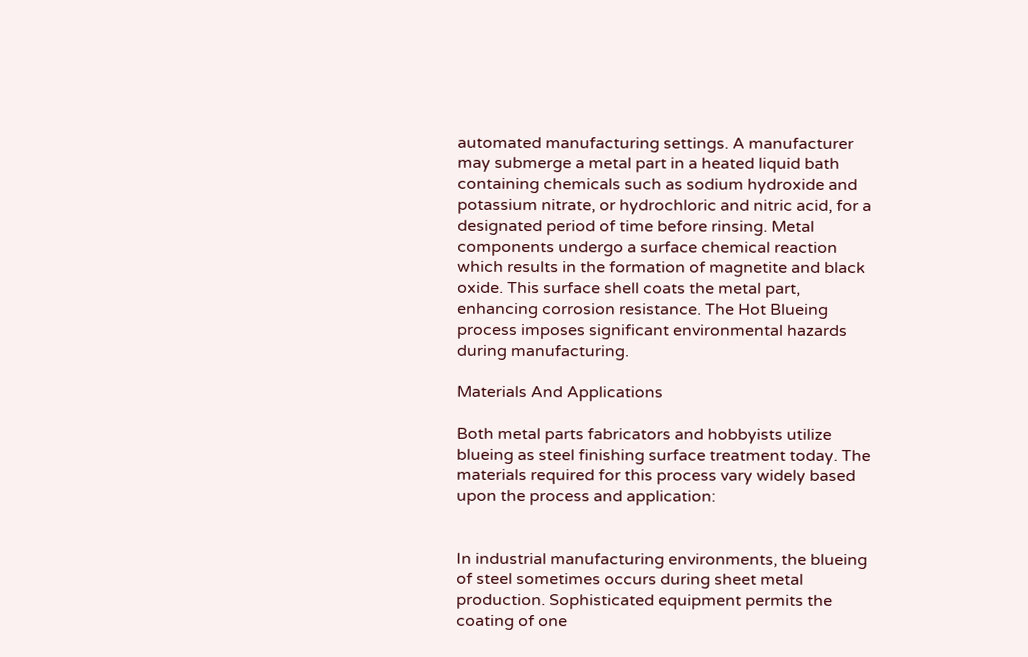automated manufacturing settings. A manufacturer may submerge a metal part in a heated liquid bath containing chemicals such as sodium hydroxide and potassium nitrate, or hydrochloric and nitric acid, for a designated period of time before rinsing. Metal components undergo a surface chemical reaction which results in the formation of magnetite and black oxide. This surface shell coats the metal part, enhancing corrosion resistance. The Hot Blueing process imposes significant environmental hazards during manufacturing.

Materials And Applications

Both metal parts fabricators and hobbyists utilize blueing as steel finishing surface treatment today. The materials required for this process vary widely based upon the process and application:


In industrial manufacturing environments, the blueing of steel sometimes occurs during sheet metal production. Sophisticated equipment permits the coating of one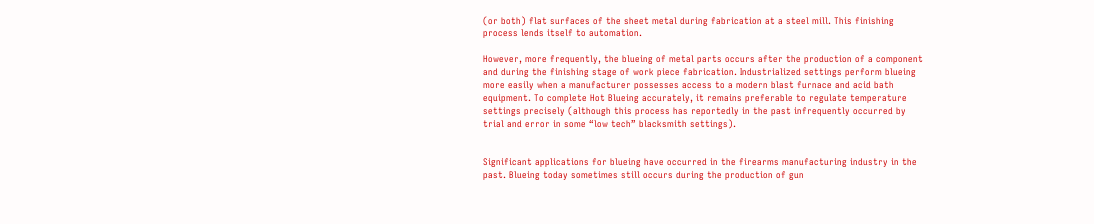(or both) flat surfaces of the sheet metal during fabrication at a steel mill. This finishing process lends itself to automation.

However, more frequently, the blueing of metal parts occurs after the production of a component and during the finishing stage of work piece fabrication. Industrialized settings perform blueing more easily when a manufacturer possesses access to a modern blast furnace and acid bath equipment. To complete Hot Blueing accurately, it remains preferable to regulate temperature settings precisely (although this process has reportedly in the past infrequently occurred by trial and error in some “low tech” blacksmith settings).


Significant applications for blueing have occurred in the firearms manufacturing industry in the past. Blueing today sometimes still occurs during the production of gun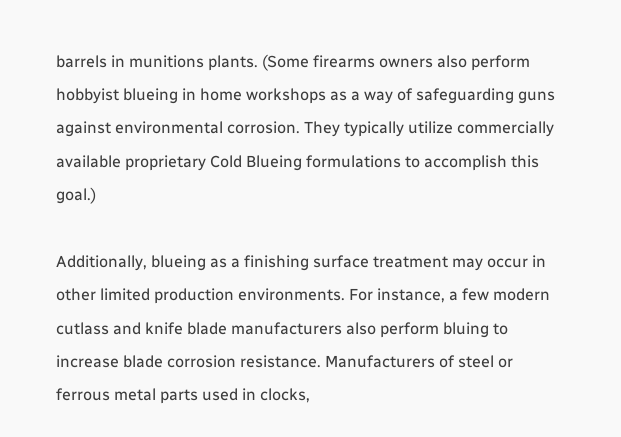barrels in munitions plants. (Some firearms owners also perform hobbyist blueing in home workshops as a way of safeguarding guns against environmental corrosion. They typically utilize commercially available proprietary Cold Blueing formulations to accomplish this goal.)

Additionally, blueing as a finishing surface treatment may occur in other limited production environments. For instance, a few modern cutlass and knife blade manufacturers also perform bluing to increase blade corrosion resistance. Manufacturers of steel or ferrous metal parts used in clocks,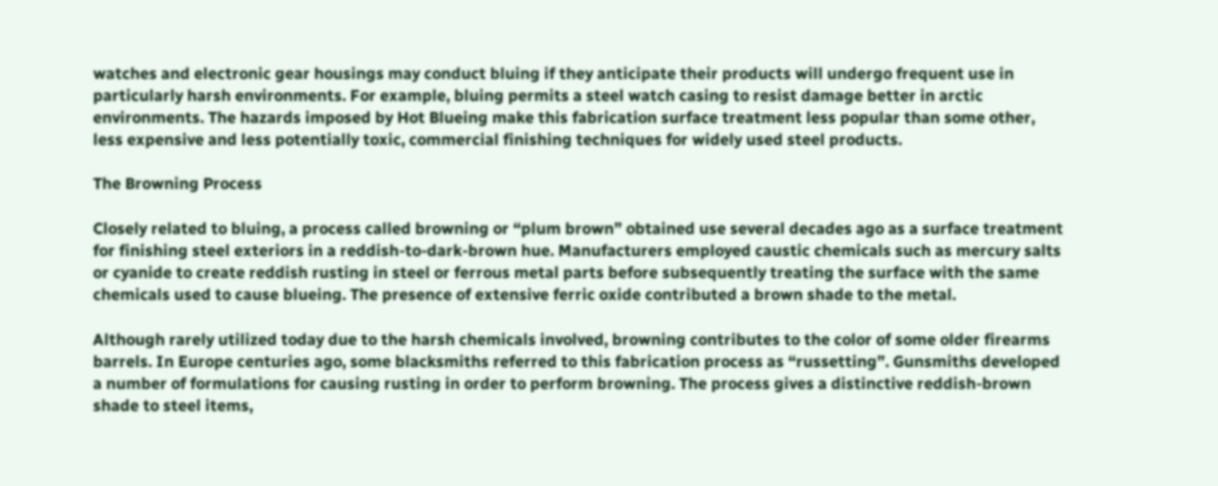watches and electronic gear housings may conduct bluing if they anticipate their products will undergo frequent use in particularly harsh environments. For example, bluing permits a steel watch casing to resist damage better in arctic environments. The hazards imposed by Hot Blueing make this fabrication surface treatment less popular than some other, less expensive and less potentially toxic, commercial finishing techniques for widely used steel products.

The Browning Process

Closely related to bluing, a process called browning or “plum brown” obtained use several decades ago as a surface treatment for finishing steel exteriors in a reddish-to-dark-brown hue. Manufacturers employed caustic chemicals such as mercury salts or cyanide to create reddish rusting in steel or ferrous metal parts before subsequently treating the surface with the same chemicals used to cause blueing. The presence of extensive ferric oxide contributed a brown shade to the metal.

Although rarely utilized today due to the harsh chemicals involved, browning contributes to the color of some older firearms barrels. In Europe centuries ago, some blacksmiths referred to this fabrication process as “russetting”. Gunsmiths developed a number of formulations for causing rusting in order to perform browning. The process gives a distinctive reddish-brown shade to steel items,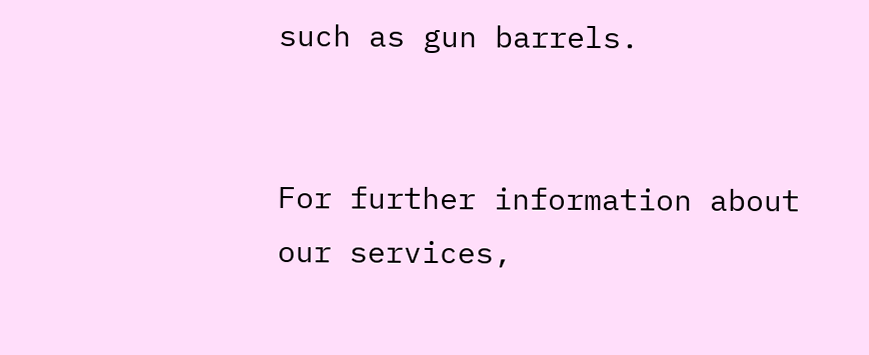such as gun barrels.


For further information about our services,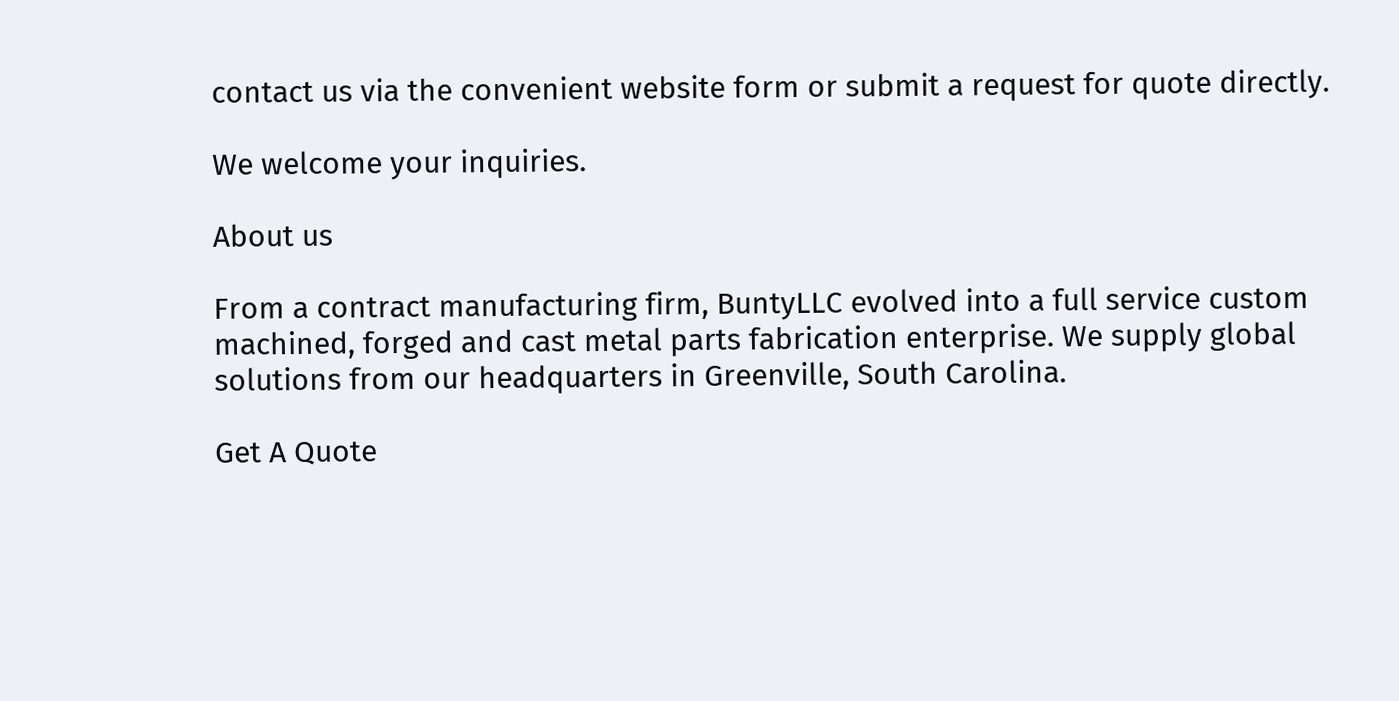contact us via the convenient website form or submit a request for quote directly.

We welcome your inquiries.

About us

From a contract manufacturing firm, BuntyLLC evolved into a full service custom machined, forged and cast metal parts fabrication enterprise. We supply global solutions from our headquarters in Greenville, South Carolina.

Get A Quote